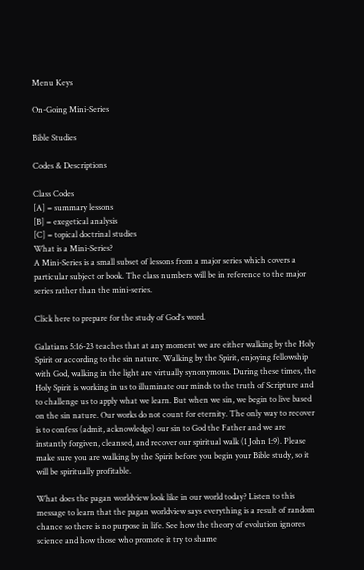Menu Keys

On-Going Mini-Series

Bible Studies

Codes & Descriptions

Class Codes
[A] = summary lessons
[B] = exegetical analysis
[C] = topical doctrinal studies
What is a Mini-Series?
A Mini-Series is a small subset of lessons from a major series which covers a particular subject or book. The class numbers will be in reference to the major series rather than the mini-series.

Click here to prepare for the study of God's word.

Galatians 5:16-23 teaches that at any moment we are either walking by the Holy Spirit or according to the sin nature. Walking by the Spirit, enjoying fellowship with God, walking in the light are virtually synonymous. During these times, the Holy Spirit is working in us to illuminate our minds to the truth of Scripture and to challenge us to apply what we learn. But when we sin, we begin to live based on the sin nature. Our works do not count for eternity. The only way to recover is to confess (admit, acknowledge) our sin to God the Father and we are instantly forgiven, cleansed, and recover our spiritual walk (1 John 1:9). Please make sure you are walking by the Spirit before you begin your Bible study, so it will be spiritually profitable.

What does the pagan worldview look like in our world today? Listen to this message to learn that the pagan worldview says everything is a result of random chance so there is no purpose in life. See how the theory of evolution ignores science and how those who promote it try to shame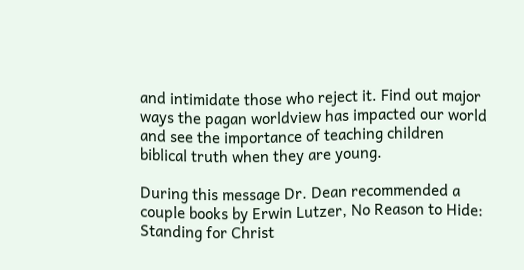and intimidate those who reject it. Find out major ways the pagan worldview has impacted our world and see the importance of teaching children biblical truth when they are young.

During this message Dr. Dean recommended a couple books by Erwin Lutzer, No Reason to Hide: Standing for Christ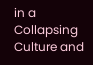in a Collapsing Culture and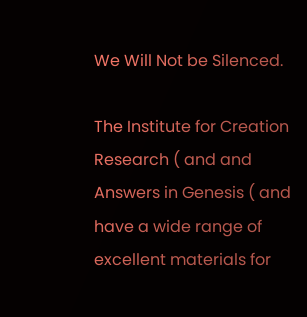We Will Not be Silenced.

The Institute for Creation Research ( and and Answers in Genesis ( and have a wide range of excellent materials for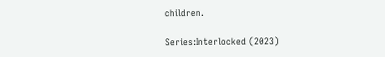children.

Series:Interlocked (2023)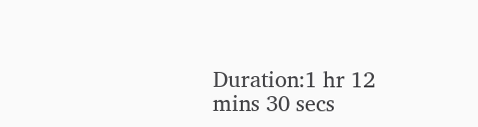Duration:1 hr 12 mins 30 secs